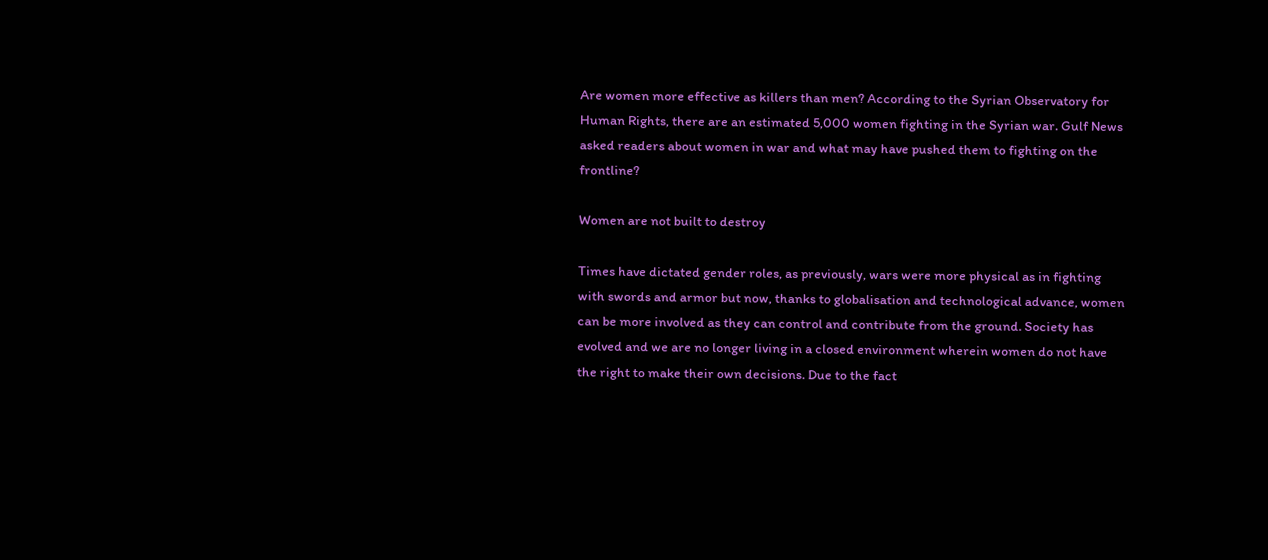Are women more effective as killers than men? According to the Syrian Observatory for Human Rights, there are an estimated 5,000 women fighting in the Syrian war. Gulf News asked readers about women in war and what may have pushed them to fighting on the frontline?

Women are not built to destroy

Times have dictated gender roles, as previously, wars were more physical as in fighting with swords and armor but now, thanks to globalisation and technological advance, women can be more involved as they can control and contribute from the ground. Society has evolved and we are no longer living in a closed environment wherein women do not have the right to make their own decisions. Due to the fact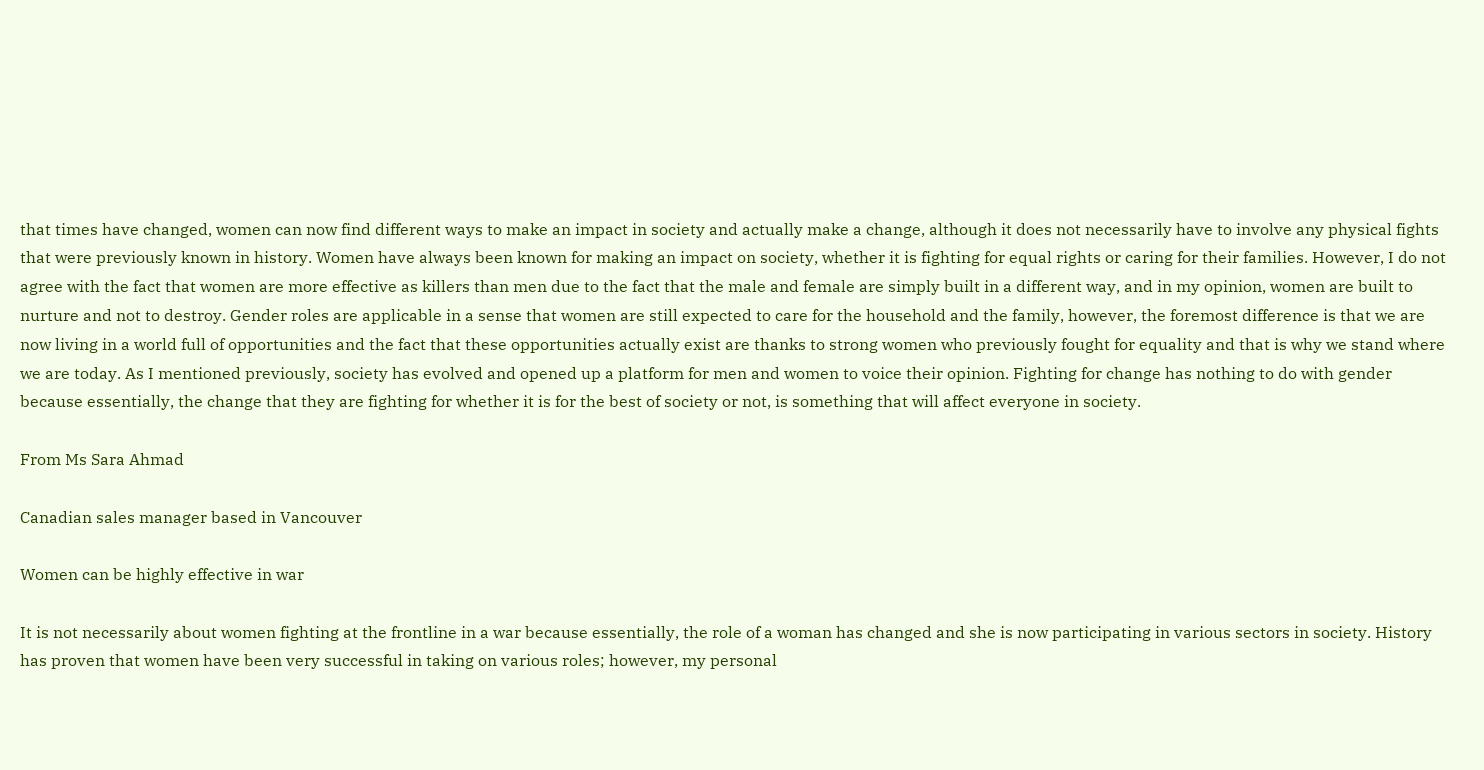that times have changed, women can now find different ways to make an impact in society and actually make a change, although it does not necessarily have to involve any physical fights that were previously known in history. Women have always been known for making an impact on society, whether it is fighting for equal rights or caring for their families. However, I do not agree with the fact that women are more effective as killers than men due to the fact that the male and female are simply built in a different way, and in my opinion, women are built to nurture and not to destroy. Gender roles are applicable in a sense that women are still expected to care for the household and the family, however, the foremost difference is that we are now living in a world full of opportunities and the fact that these opportunities actually exist are thanks to strong women who previously fought for equality and that is why we stand where we are today. As I mentioned previously, society has evolved and opened up a platform for men and women to voice their opinion. Fighting for change has nothing to do with gender because essentially, the change that they are fighting for whether it is for the best of society or not, is something that will affect everyone in society.

From Ms Sara Ahmad

Canadian sales manager based in Vancouver

Women can be highly effective in war

It is not necessarily about women fighting at the frontline in a war because essentially, the role of a woman has changed and she is now participating in various sectors in society. History has proven that women have been very successful in taking on various roles; however, my personal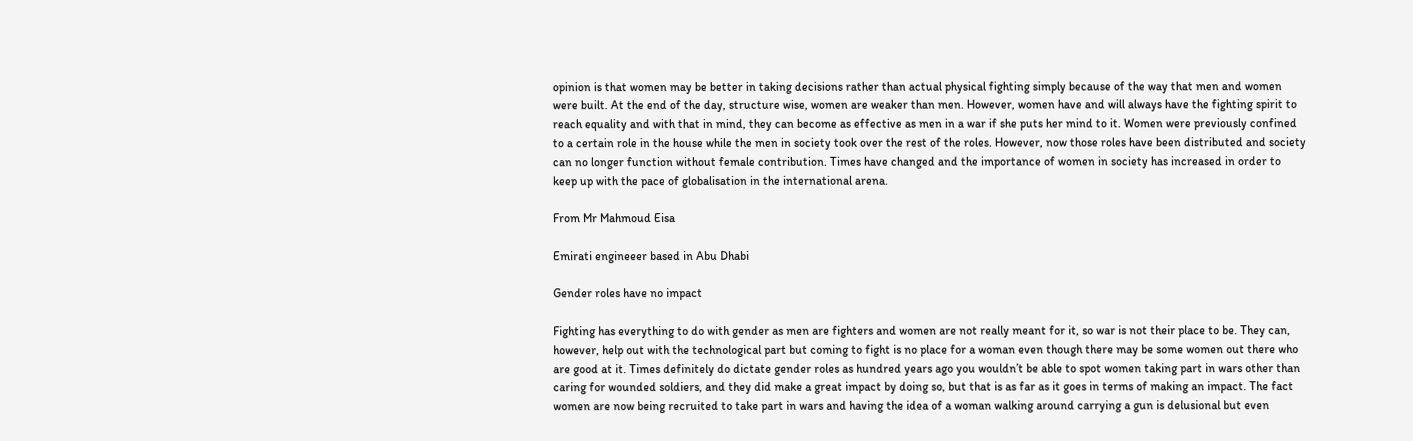opinion is that women may be better in taking decisions rather than actual physical fighting simply because of the way that men and women were built. At the end of the day, structure wise, women are weaker than men. However, women have and will always have the fighting spirit to reach equality and with that in mind, they can become as effective as men in a war if she puts her mind to it. Women were previously confined to a certain role in the house while the men in society took over the rest of the roles. However, now those roles have been distributed and society can no longer function without female contribution. Times have changed and the importance of women in society has increased in order to keep up with the pace of globalisation in the international arena.

From Mr Mahmoud Eisa

Emirati engineeer based in Abu Dhabi

Gender roles have no impact

Fighting has everything to do with gender as men are fighters and women are not really meant for it, so war is not their place to be. They can, however, help out with the technological part but coming to fight is no place for a woman even though there may be some women out there who are good at it. Times definitely do dictate gender roles as hundred years ago you wouldn’t be able to spot women taking part in wars other than caring for wounded soldiers, and they did make a great impact by doing so, but that is as far as it goes in terms of making an impact. The fact women are now being recruited to take part in wars and having the idea of a woman walking around carrying a gun is delusional but even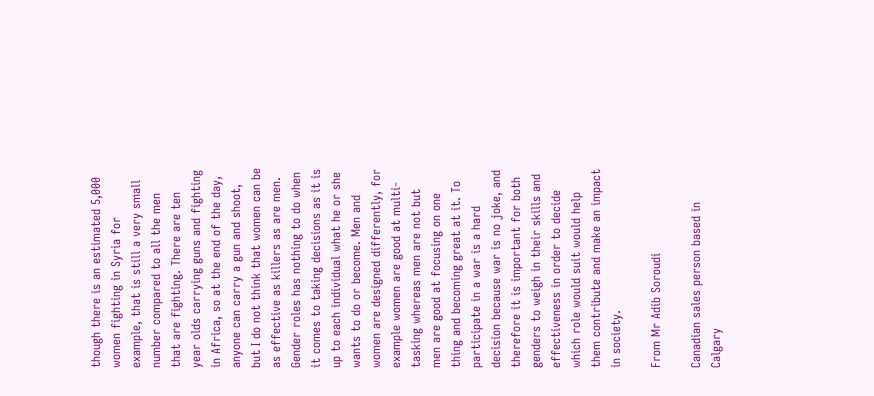though there is an estimated 5,000 women fighting in Syria for example, that is still a very small number compared to all the men that are fighting. There are ten year olds carrying guns and fighting in Africa, so at the end of the day, anyone can carry a gun and shoot, but I do not think that women can be as effective as killers as are men. Gender roles has nothing to do when it comes to taking decisions as it is up to each individual what he or she wants to do or become. Men and women are designed differently, for example women are good at multi-tasking whereas men are not but men are good at focusing on one thing and becoming great at it. To participate in a war is a hard decision because war is no joke, and therefore it is important for both genders to weigh in their skills and effectiveness in order to decide which role would suit would help them contribute and make an impact in society.

From Mr Adib Soroudi

Canadian sales person based in Calgary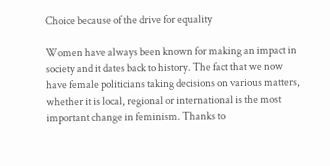Choice because of the drive for equality

Women have always been known for making an impact in society and it dates back to history. The fact that we now have female politicians taking decisions on various matters, whether it is local, regional or international is the most important change in feminism. Thanks to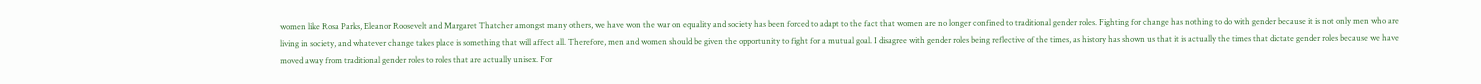women like Rosa Parks, Eleanor Roosevelt and Margaret Thatcher amongst many others, we have won the war on equality and society has been forced to adapt to the fact that women are no longer confined to traditional gender roles. Fighting for change has nothing to do with gender because it is not only men who are living in society, and whatever change takes place is something that will affect all. Therefore, men and women should be given the opportunity to fight for a mutual goal. I disagree with gender roles being reflective of the times, as history has shown us that it is actually the times that dictate gender roles because we have moved away from traditional gender roles to roles that are actually unisex. For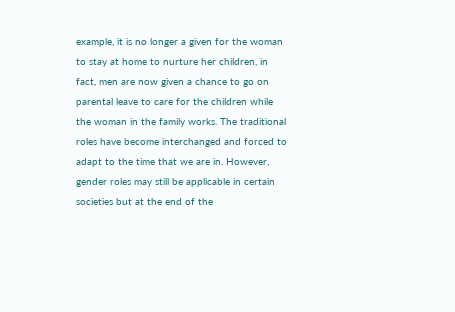example, it is no longer a given for the woman to stay at home to nurture her children, in fact, men are now given a chance to go on parental leave to care for the children while the woman in the family works. The traditional roles have become interchanged and forced to adapt to the time that we are in. However, gender roles may still be applicable in certain societies but at the end of the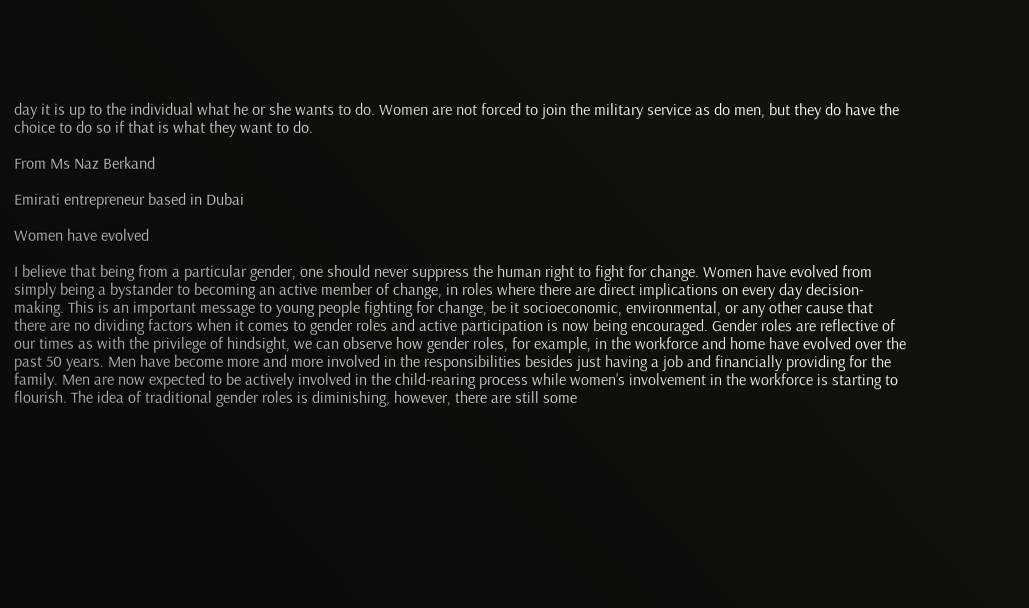day it is up to the individual what he or she wants to do. Women are not forced to join the military service as do men, but they do have the choice to do so if that is what they want to do.

From Ms Naz Berkand

Emirati entrepreneur based in Dubai

Women have evolved

I believe that being from a particular gender, one should never suppress the human right to fight for change. Women have evolved from simply being a bystander to becoming an active member of change, in roles where there are direct implications on every day decision-making. This is an important message to young people fighting for change, be it socioeconomic, environmental, or any other cause that there are no dividing factors when it comes to gender roles and active participation is now being encouraged. Gender roles are reflective of our times as with the privilege of hindsight, we can observe how gender roles, for example, in the workforce and home have evolved over the past 50 years. Men have become more and more involved in the responsibilities besides just having a job and financially providing for the family. Men are now expected to be actively involved in the child-rearing process while women’s involvement in the workforce is starting to flourish. The idea of traditional gender roles is diminishing, however, there are still some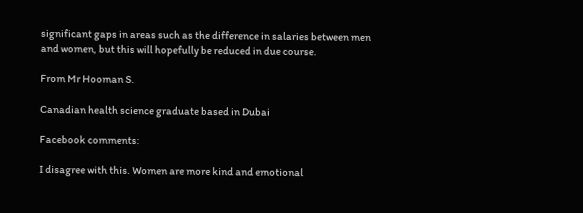significant gaps in areas such as the difference in salaries between men and women, but this will hopefully be reduced in due course.

From Mr Hooman S.

Canadian health science graduate based in Dubai

Facebook comments:

I disagree with this. Women are more kind and emotional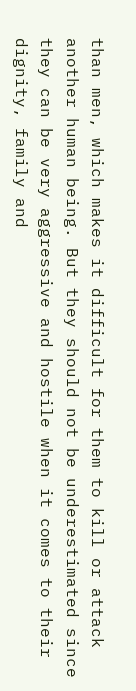than men, which makes it difficult for them to kill or attack another human being. But they should not be underestimated since they can be very aggressive and hostile when it comes to their dignity, family and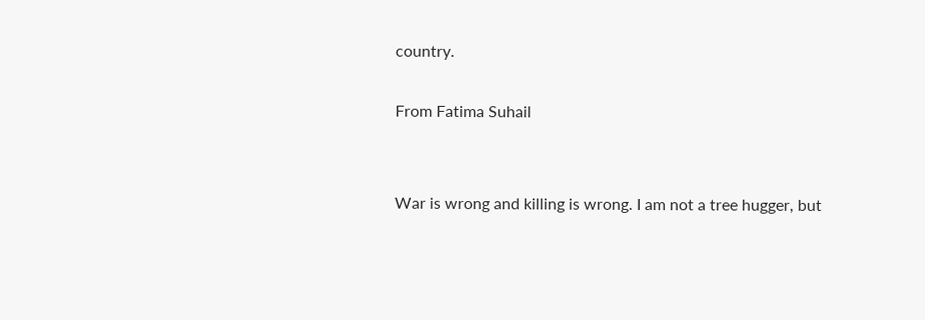country.

From Fatima Suhail


War is wrong and killing is wrong. I am not a tree hugger, but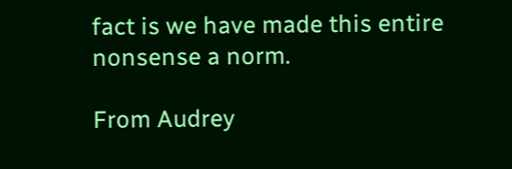fact is we have made this entire nonsense a norm.

From Audrey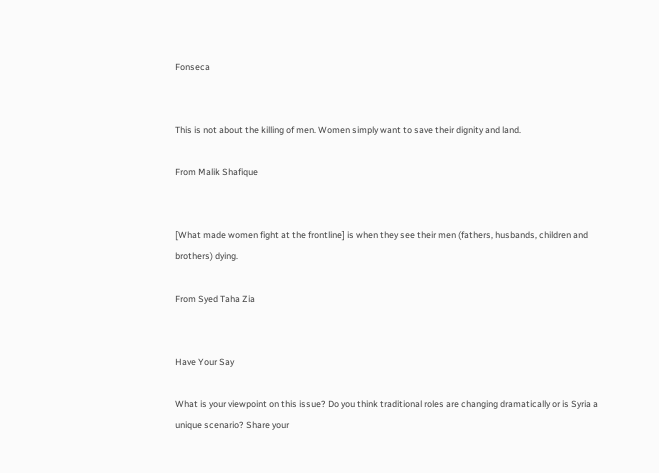Fonseca


This is not about the killing of men. Women simply want to save their dignity and land.

From Malik Shafique


[What made women fight at the frontline] is when they see their men (fathers, husbands, children and brothers) dying.

From Syed Taha Zia


Have Your Say

What is your viewpoint on this issue? Do you think traditional roles are changing dramatically or is Syria a unique scenario? Share your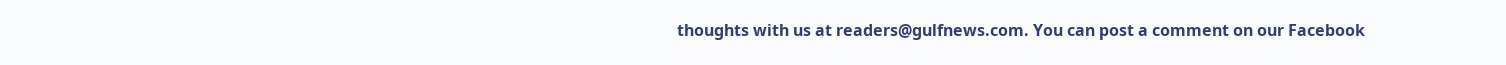thoughts with us at readers@gulfnews.com. You can post a comment on our Facebook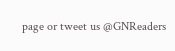page or tweet us @GNReaders